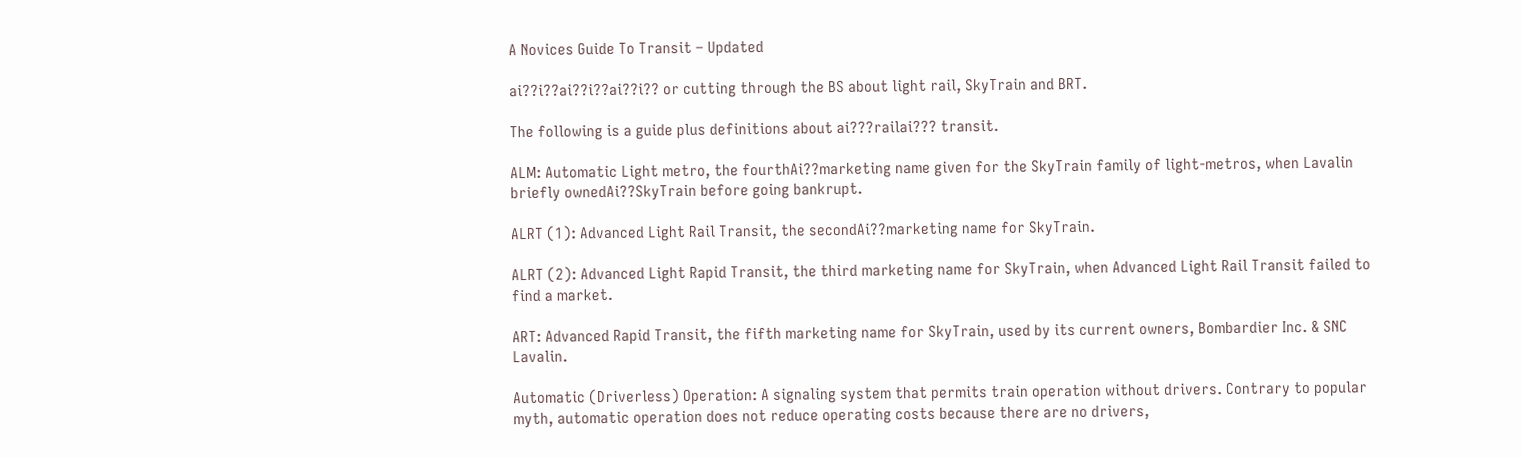A Novices Guide To Transit – Updated

ai??i??ai??i??ai??i?? or cutting through the BS about light rail, SkyTrain and BRT.

The following is a guide plus definitions about ai???railai??? transit.

ALM: Automatic Light metro, the fourthAi??marketing name given for the SkyTrain family of light-metros, when Lavalin briefly ownedAi??SkyTrain before going bankrupt.

ALRT (1): Advanced Light Rail Transit, the secondAi??marketing name for SkyTrain.

ALRT (2): Advanced Light Rapid Transit, the third marketing name for SkyTrain, when Advanced Light Rail Transit failed to find a market.

ART: Advanced Rapid Transit, the fifth marketing name for SkyTrain, used by its current owners, Bombardier Inc. & SNC Lavalin.

Automatic (Driverless) Operation: A signaling system that permits train operation without drivers. Contrary to popular myth, automatic operation does not reduce operating costs because there are no drivers,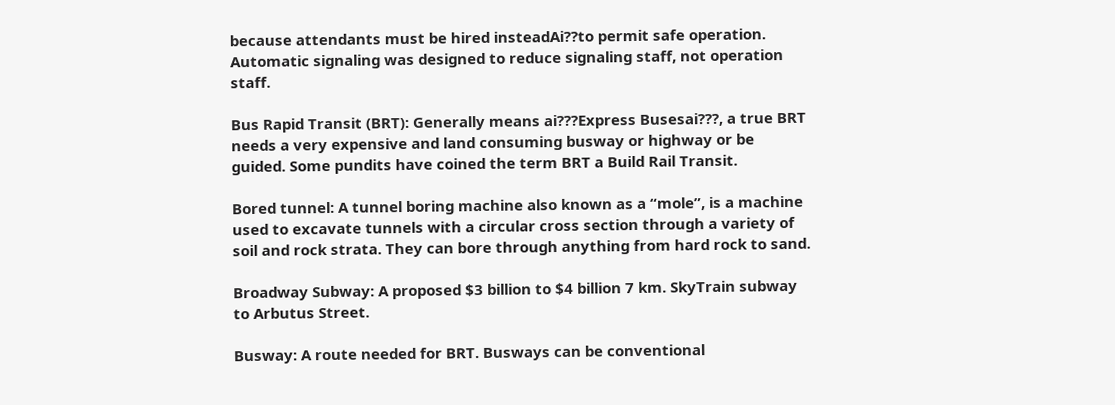because attendants must be hired insteadAi??to permit safe operation. Automatic signaling was designed to reduce signaling staff, not operation staff.

Bus Rapid Transit (BRT): Generally means ai???Express Busesai???, a true BRT needs a very expensive and land consuming busway or highway or be guided. Some pundits have coined the term BRT a Build Rail Transit.

Bored tunnel: A tunnel boring machine also known as a “mole”, is a machine used to excavate tunnels with a circular cross section through a variety of soil and rock strata. They can bore through anything from hard rock to sand.

Broadway Subway: A proposed $3 billion to $4 billion 7 km. SkyTrain subway to Arbutus Street.

Busway: A route needed for BRT. Busways can be conventional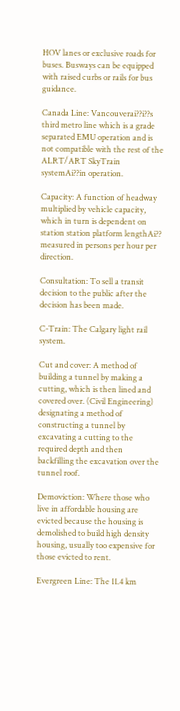HOV lanes or exclusive roads for buses. Busways can be equipped with raised curbs or rails for bus guidance.

Canada Line: Vancouverai??i??s third metro line which is a grade separated EMU operation and is not compatible with the rest of the ALRT/ART SkyTrain systemAi??in operation.

Capacity: A function of headway multiplied by vehicle capacity, which in turn is dependent on station station platform lengthAi?? measured in persons per hour per direction.

Consultation: To sell a transit decision to the public after the decision has been made.

C-Train: The Calgary light rail system.

Cut and cover: A method of building a tunnel by making a cutting, which is then lined and covered over. (Civil Engineering) designating a method of constructing a tunnel by excavating a cutting to the required depth and then backfilling the excavation over the tunnel roof.

Demoviction: Where those who live in affordable housing are evicted because the housing is demolished to build high density housing, usually too expensive for those evicted to rent.

Evergreen Line: The 11.4 km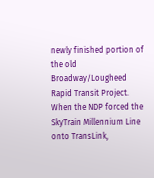newly finished portion of the old Broadway/Lougheed Rapid Transit Project. When the NDP forced the SkyTrain Millennium Line onto TransLink,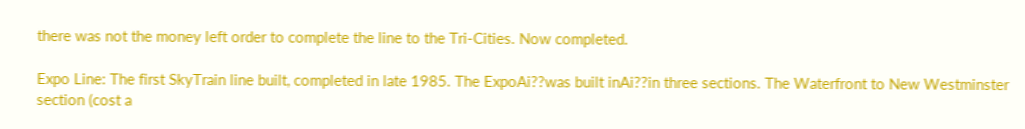there was not the money left order to complete the line to the Tri-Cities. Now completed.

Expo Line: The first SkyTrain line built, completed in late 1985. The ExpoAi??was built inAi??in three sections. The Waterfront to New Westminster section (cost a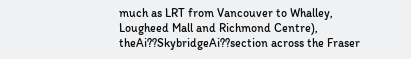much as LRT from Vancouver to Whalley, Lougheed Mall and Richmond Centre), theAi??SkybridgeAi??section across the Fraser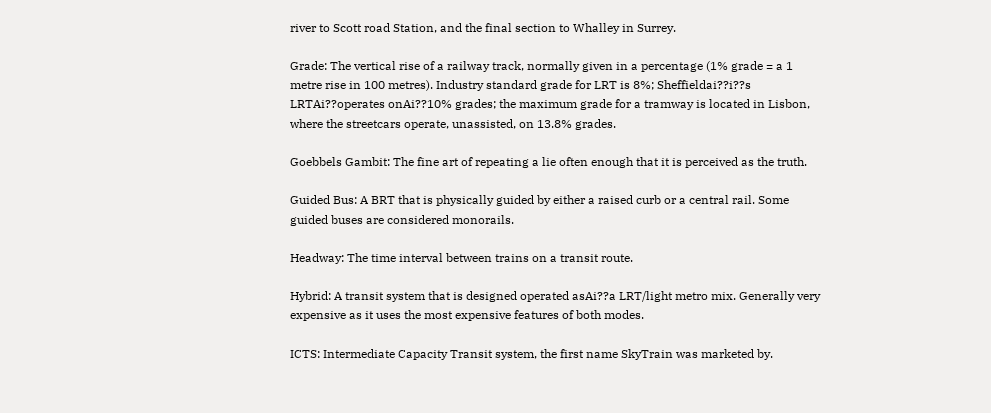river to Scott road Station, and the final section to Whalley in Surrey.

Grade: The vertical rise of a railway track, normally given in a percentage (1% grade = a 1 metre rise in 100 metres). Industry standard grade for LRT is 8%; Sheffieldai??i??s LRTAi??operates onAi??10% grades; the maximum grade for a tramway is located in Lisbon, where the streetcars operate, unassisted, on 13.8% grades.

Goebbels Gambit: The fine art of repeating a lie often enough that it is perceived as the truth.

Guided Bus: A BRT that is physically guided by either a raised curb or a central rail. Some guided buses are considered monorails.

Headway: The time interval between trains on a transit route.

Hybrid: A transit system that is designed operated asAi??a LRT/light metro mix. Generally very expensive as it uses the most expensive features of both modes.

ICTS: Intermediate Capacity Transit system, the first name SkyTrain was marketed by.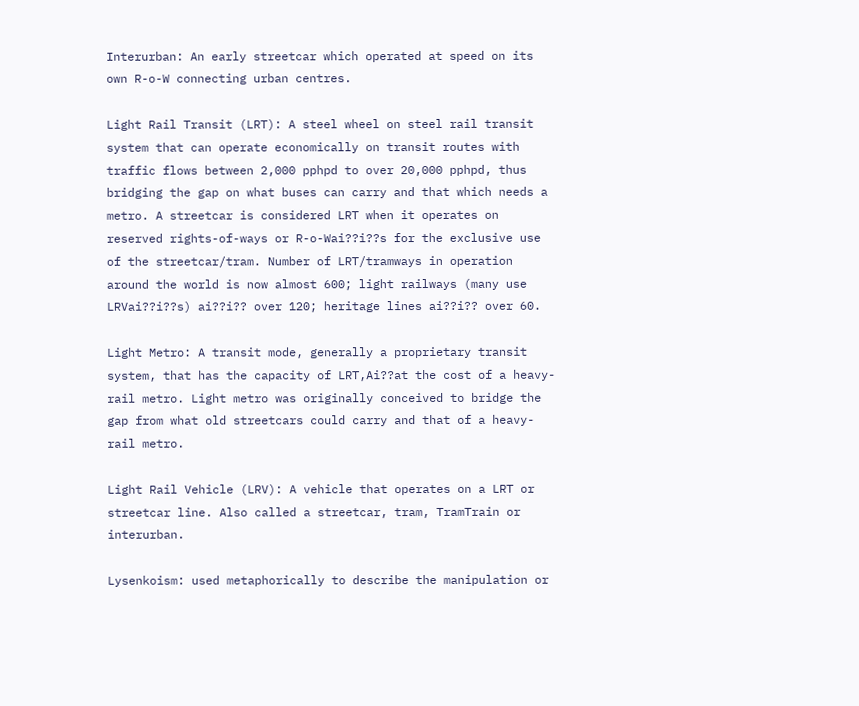Interurban: An early streetcar which operated at speed on its own R-o-W connecting urban centres.

Light Rail Transit (LRT): A steel wheel on steel rail transit system that can operate economically on transit routes with traffic flows between 2,000 pphpd to over 20,000 pphpd, thus bridging the gap on what buses can carry and that which needs a metro. A streetcar is considered LRT when it operates on reserved rights-of-ways or R-o-Wai??i??s for the exclusive use of the streetcar/tram. Number of LRT/tramways in operation around the world is now almost 600; light railways (many use LRVai??i??s) ai??i?? over 120; heritage lines ai??i?? over 60.

Light Metro: A transit mode, generally a proprietary transit system, that has the capacity of LRT,Ai??at the cost of a heavy-rail metro. Light metro was originally conceived to bridge the gap from what old streetcars could carry and that of a heavy-rail metro.

Light Rail Vehicle (LRV): A vehicle that operates on a LRT or streetcar line. Also called a streetcar, tram, TramTrain or interurban.

Lysenkoism: used metaphorically to describe the manipulation or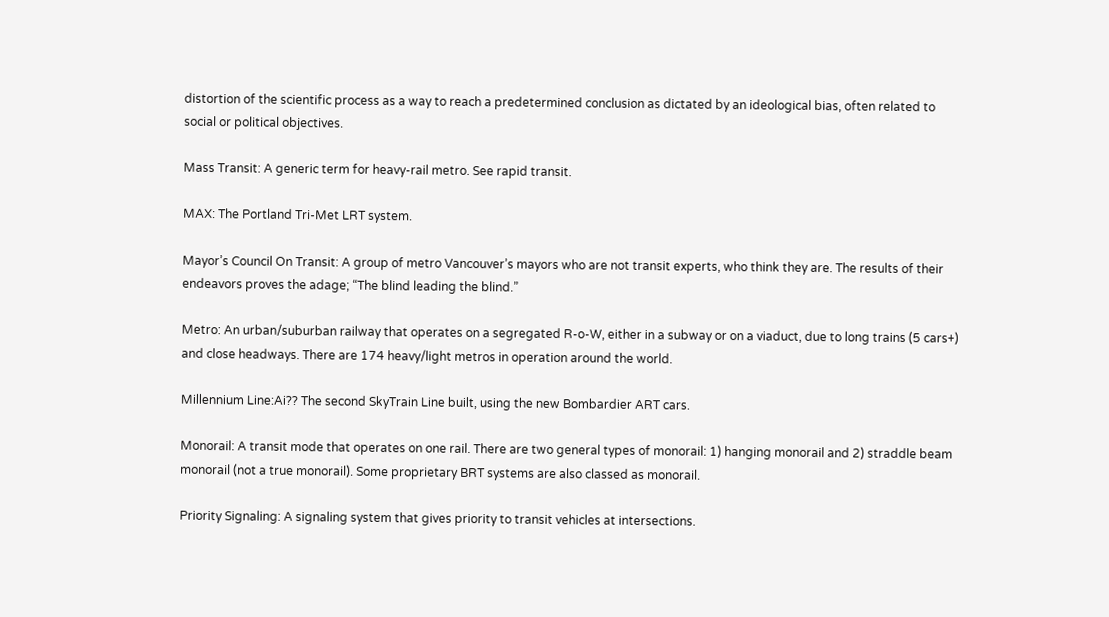distortion of the scientific process as a way to reach a predetermined conclusion as dictated by an ideological bias, often related to social or political objectives.

Mass Transit: A generic term for heavy-rail metro. See rapid transit.

MAX: The Portland Tri-Met LRT system.

Mayor’s Council On Transit: A group of metro Vancouver’s mayors who are not transit experts, who think they are. The results of their endeavors proves the adage; “The blind leading the blind.”

Metro: An urban/suburban railway that operates on a segregated R-o-W, either in a subway or on a viaduct, due to long trains (5 cars+) and close headways. There are 174 heavy/light metros in operation around the world.

Millennium Line:Ai?? The second SkyTrain Line built, using the new Bombardier ART cars.

Monorail: A transit mode that operates on one rail. There are two general types of monorail: 1) hanging monorail and 2) straddle beam monorail (not a true monorail). Some proprietary BRT systems are also classed as monorail.

Priority Signaling: A signaling system that gives priority to transit vehicles at intersections.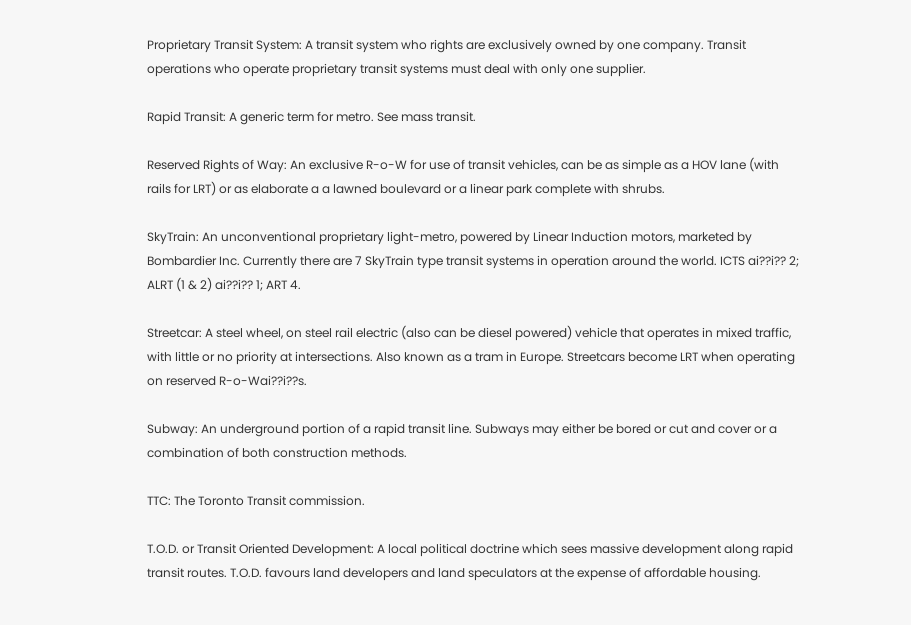Proprietary Transit System: A transit system who rights are exclusively owned by one company. Transit operations who operate proprietary transit systems must deal with only one supplier.

Rapid Transit: A generic term for metro. See mass transit.

Reserved Rights of Way: An exclusive R-o-W for use of transit vehicles, can be as simple as a HOV lane (with rails for LRT) or as elaborate a a lawned boulevard or a linear park complete with shrubs.

SkyTrain: An unconventional proprietary light-metro, powered by Linear Induction motors, marketed by Bombardier Inc. Currently there are 7 SkyTrain type transit systems in operation around the world. ICTS ai??i?? 2; ALRT (1 & 2) ai??i?? 1; ART 4.

Streetcar: A steel wheel, on steel rail electric (also can be diesel powered) vehicle that operates in mixed traffic, with little or no priority at intersections. Also known as a tram in Europe. Streetcars become LRT when operating on reserved R-o-Wai??i??s.

Subway: An underground portion of a rapid transit line. Subways may either be bored or cut and cover or a combination of both construction methods.

TTC: The Toronto Transit commission.

T.O.D. or Transit Oriented Development: A local political doctrine which sees massive development along rapid transit routes. T.O.D. favours land developers and land speculators at the expense of affordable housing.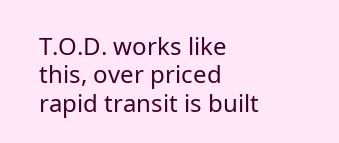T.O.D. works like this, over priced rapid transit is built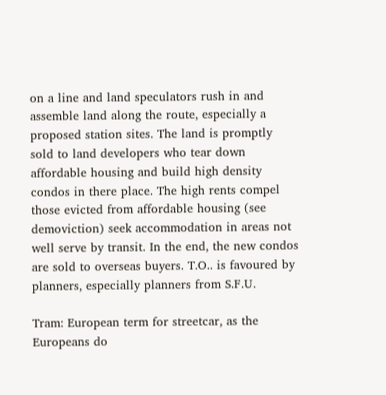on a line and land speculators rush in and assemble land along the route, especially a proposed station sites. The land is promptly sold to land developers who tear down affordable housing and build high density condos in there place. The high rents compel those evicted from affordable housing (see demoviction) seek accommodation in areas not well serve by transit. In the end, the new condos are sold to overseas buyers. T.O.. is favoured by planners, especially planners from S.F.U.

Tram: European term for streetcar, as the Europeans do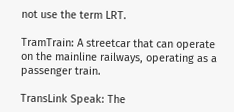not use the term LRT.

TramTrain: A streetcar that can operate on the mainline railways, operating as a passenger train.

TransLink Speak: The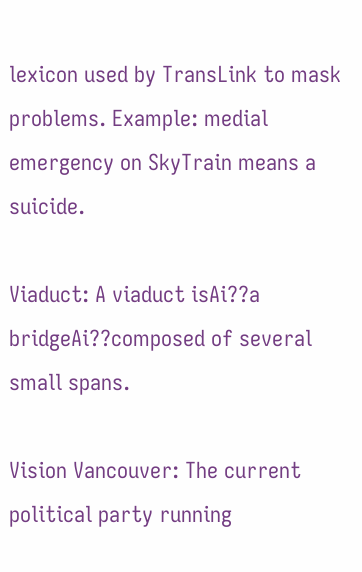lexicon used by TransLink to mask problems. Example: medial emergency on SkyTrain means a suicide.

Viaduct: A viaduct isAi??a bridgeAi??composed of several small spans.

Vision Vancouver: The current political party running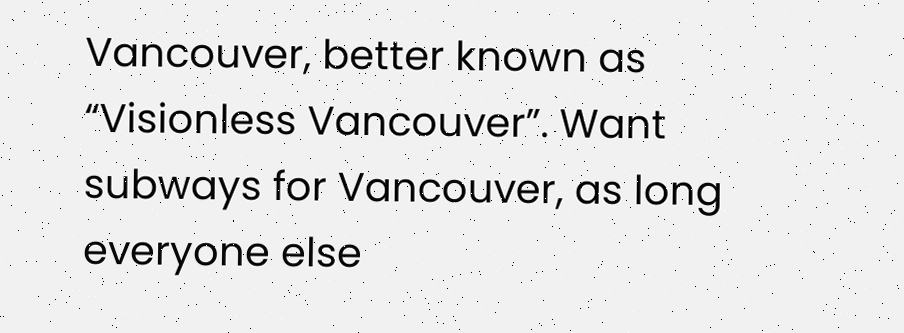Vancouver, better known as “Visionless Vancouver”. Want subways for Vancouver, as long everyone else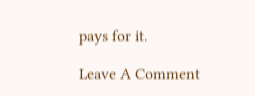pays for it.

Leave A Comment